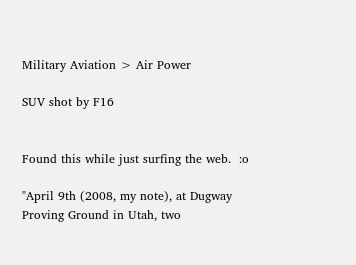Military Aviation > Air Power

SUV shot by F16


Found this while just surfing the web.  :o

"April 9th (2008, my note), at Dugway Proving Ground in Utah, two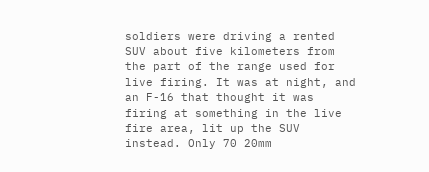soldiers were driving a rented SUV about five kilometers from the part of the range used for live firing. It was at night, and an F-16 that thought it was firing at something in the live fire area, lit up the SUV instead. Only 70 20mm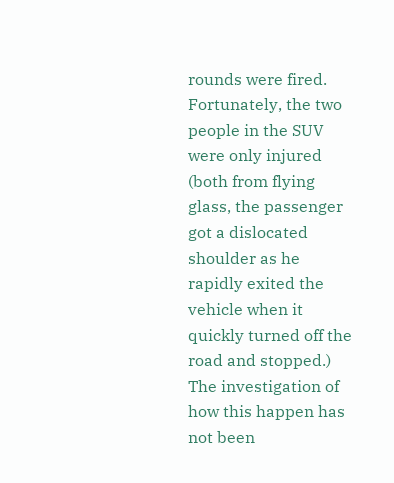rounds were fired. Fortunately, the two people in the SUV were only injured (both from flying glass, the passenger got a dislocated shoulder as he rapidly exited the vehicle when it quickly turned off the road and stopped.) The investigation of how this happen has not been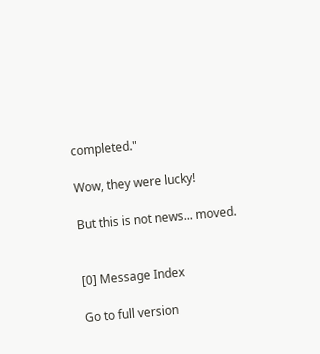completed."

Wow, they were lucky!

But this is not news... moved.


[0] Message Index

Go to full version